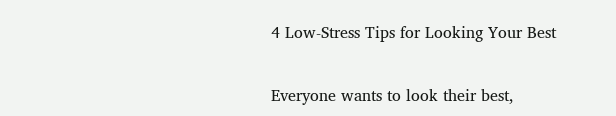4 Low-Stress Tips for Looking Your Best


Everyone wants to look their best,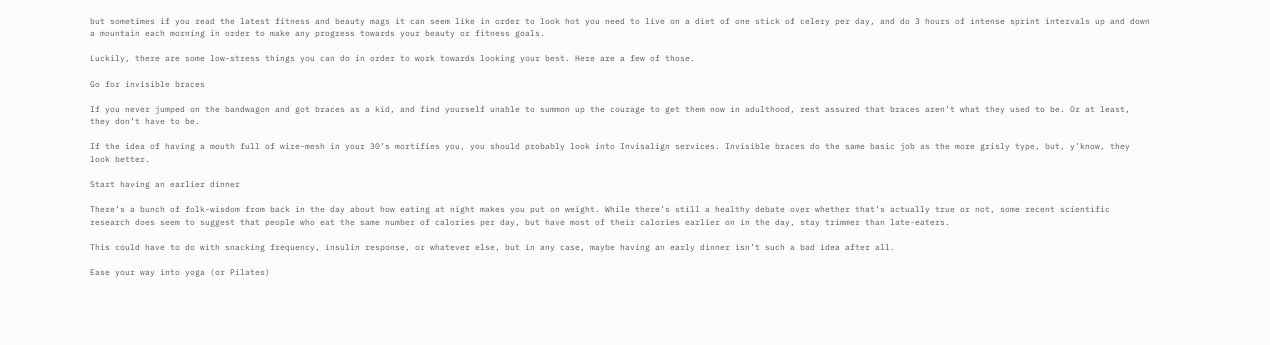but sometimes if you read the latest fitness and beauty mags it can seem like in order to look hot you need to live on a diet of one stick of celery per day, and do 3 hours of intense sprint intervals up and down a mountain each morning in order to make any progress towards your beauty or fitness goals.

Luckily, there are some low-stress things you can do in order to work towards looking your best. Here are a few of those.

Go for invisible braces

If you never jumped on the bandwagon and got braces as a kid, and find yourself unable to summon up the courage to get them now in adulthood, rest assured that braces aren’t what they used to be. Or at least, they don’t have to be.

If the idea of having a mouth full of wire-mesh in your 30’s mortifies you, you should probably look into Invisalign services. Invisible braces do the same basic job as the more grisly type, but, y’know, they look better.

Start having an earlier dinner

There’s a bunch of folk-wisdom from back in the day about how eating at night makes you put on weight. While there’s still a healthy debate over whether that’s actually true or not, some recent scientific research does seem to suggest that people who eat the same number of calories per day, but have most of their calories earlier on in the day, stay trimmer than late-eaters.

This could have to do with snacking frequency, insulin response, or whatever else, but in any case, maybe having an early dinner isn’t such a bad idea after all.

Ease your way into yoga (or Pilates)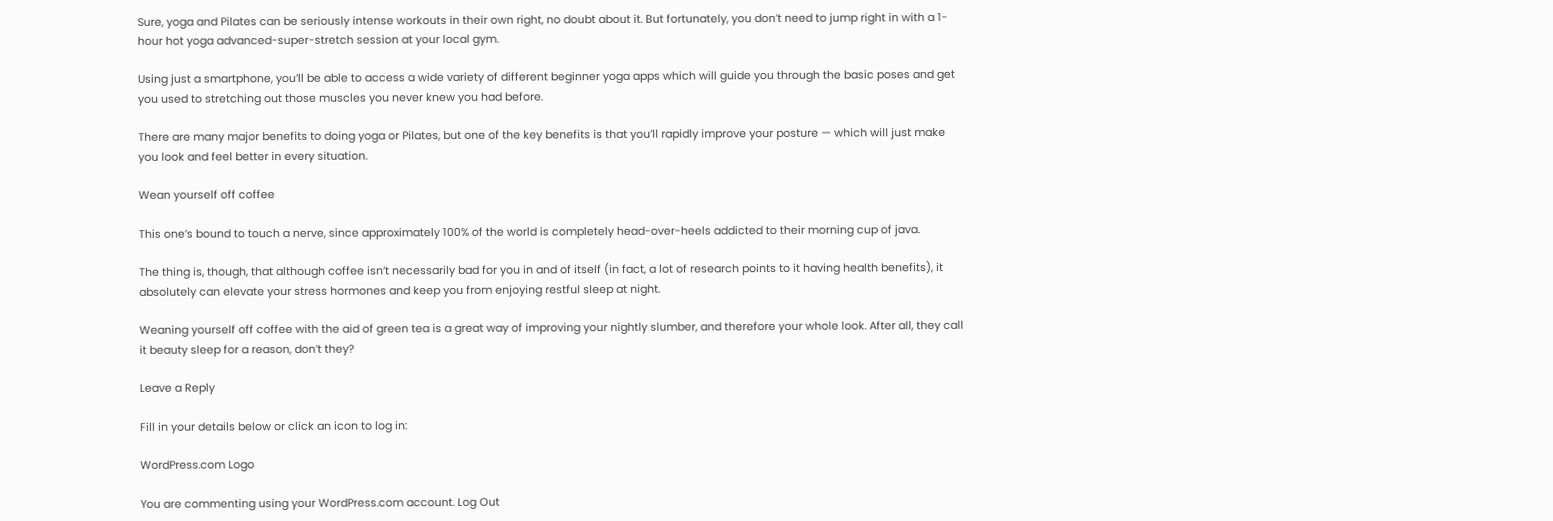Sure, yoga and Pilates can be seriously intense workouts in their own right, no doubt about it. But fortunately, you don’t need to jump right in with a 1-hour hot yoga advanced-super-stretch session at your local gym.

Using just a smartphone, you’ll be able to access a wide variety of different beginner yoga apps which will guide you through the basic poses and get you used to stretching out those muscles you never knew you had before.

There are many major benefits to doing yoga or Pilates, but one of the key benefits is that you’ll rapidly improve your posture — which will just make you look and feel better in every situation.

Wean yourself off coffee

This one’s bound to touch a nerve, since approximately 100% of the world is completely head-over-heels addicted to their morning cup of java.

The thing is, though, that although coffee isn’t necessarily bad for you in and of itself (in fact, a lot of research points to it having health benefits), it absolutely can elevate your stress hormones and keep you from enjoying restful sleep at night.

Weaning yourself off coffee with the aid of green tea is a great way of improving your nightly slumber, and therefore your whole look. After all, they call it beauty sleep for a reason, don’t they?

Leave a Reply

Fill in your details below or click an icon to log in:

WordPress.com Logo

You are commenting using your WordPress.com account. Log Out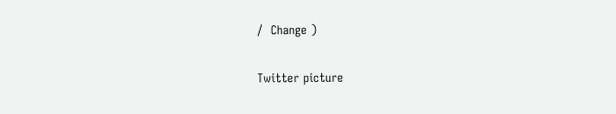/  Change )

Twitter picture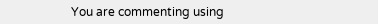You are commenting using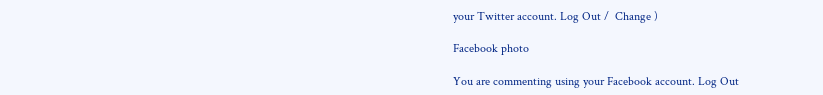your Twitter account. Log Out /  Change )

Facebook photo

You are commenting using your Facebook account. Log Out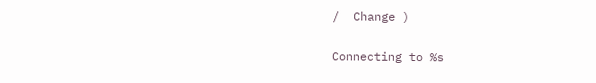/  Change )

Connecting to %s